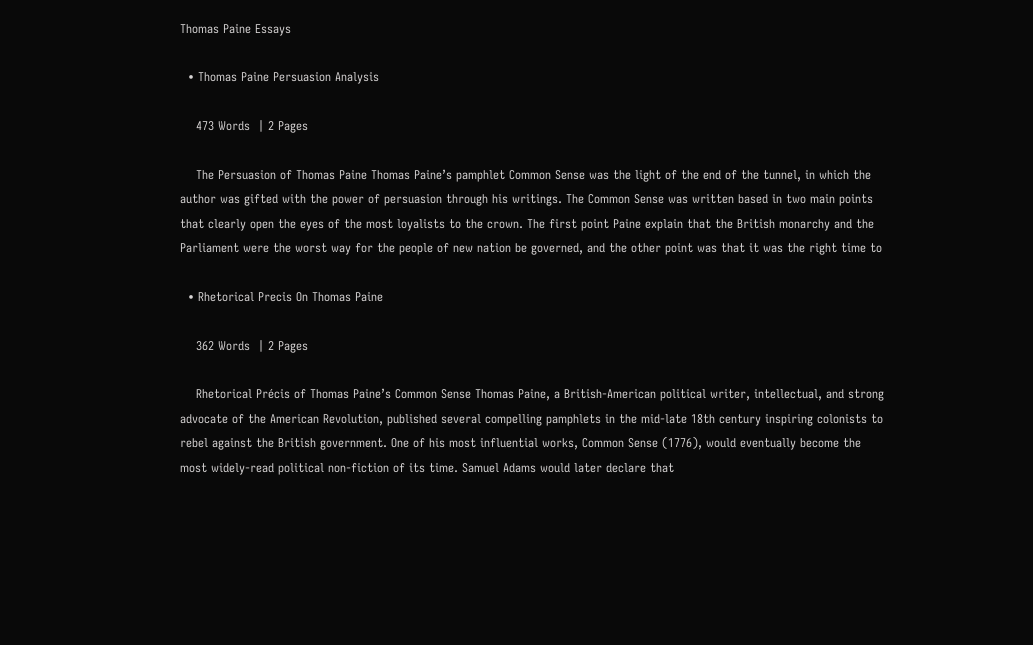Thomas Paine Essays

  • Thomas Paine Persuasion Analysis

    473 Words  | 2 Pages

    The Persuasion of Thomas Paine Thomas Paine’s pamphlet Common Sense was the light of the end of the tunnel, in which the author was gifted with the power of persuasion through his writings. The Common Sense was written based in two main points that clearly open the eyes of the most loyalists to the crown. The first point Paine explain that the British monarchy and the Parliament were the worst way for the people of new nation be governed, and the other point was that it was the right time to

  • Rhetorical Precis On Thomas Paine

    362 Words  | 2 Pages

    Rhetorical Précis of Thomas Paine’s Common Sense Thomas Paine, a British-American political writer, intellectual, and strong advocate of the American Revolution, published several compelling pamphlets in the mid-late 18th century inspiring colonists to rebel against the British government. One of his most influential works, Common Sense (1776), would eventually become the most widely-read political non-fiction of its time. Samuel Adams would later declare that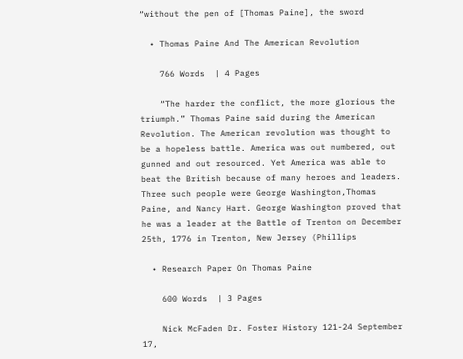“without the pen of [Thomas Paine], the sword

  • Thomas Paine And The American Revolution

    766 Words  | 4 Pages

    “The harder the conflict, the more glorious the triumph.” Thomas Paine said during the American Revolution. The American revolution was thought to be a hopeless battle. America was out numbered, out gunned and out resourced. Yet America was able to beat the British because of many heroes and leaders. Three such people were George Washington,Thomas Paine, and Nancy Hart. George Washington proved that he was a leader at the Battle of Trenton on December 25th, 1776 in Trenton, New Jersey (Phillips

  • Research Paper On Thomas Paine

    600 Words  | 3 Pages

    Nick McFaden Dr. Foster History 121-24 September 17,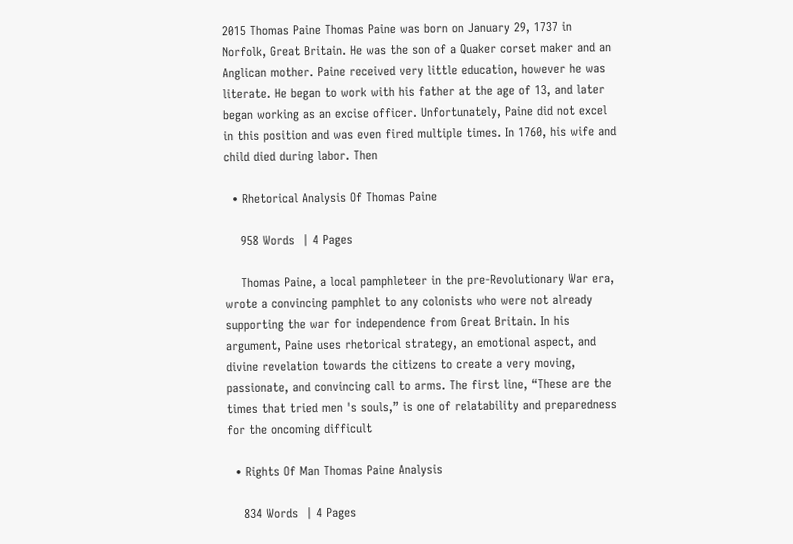2015 Thomas Paine Thomas Paine was born on January 29, 1737 in Norfolk, Great Britain. He was the son of a Quaker corset maker and an Anglican mother. Paine received very little education, however he was literate. He began to work with his father at the age of 13, and later began working as an excise officer. Unfortunately, Paine did not excel in this position and was even fired multiple times. In 1760, his wife and child died during labor. Then

  • Rhetorical Analysis Of Thomas Paine

    958 Words  | 4 Pages

    Thomas Paine, a local pamphleteer in the pre-Revolutionary War era, wrote a convincing pamphlet to any colonists who were not already supporting the war for independence from Great Britain. In his argument, Paine uses rhetorical strategy, an emotional aspect, and divine revelation towards the citizens to create a very moving, passionate, and convincing call to arms. The first line, “These are the times that tried men 's souls,” is one of relatability and preparedness for the oncoming difficult

  • Rights Of Man Thomas Paine Analysis

    834 Words  | 4 Pages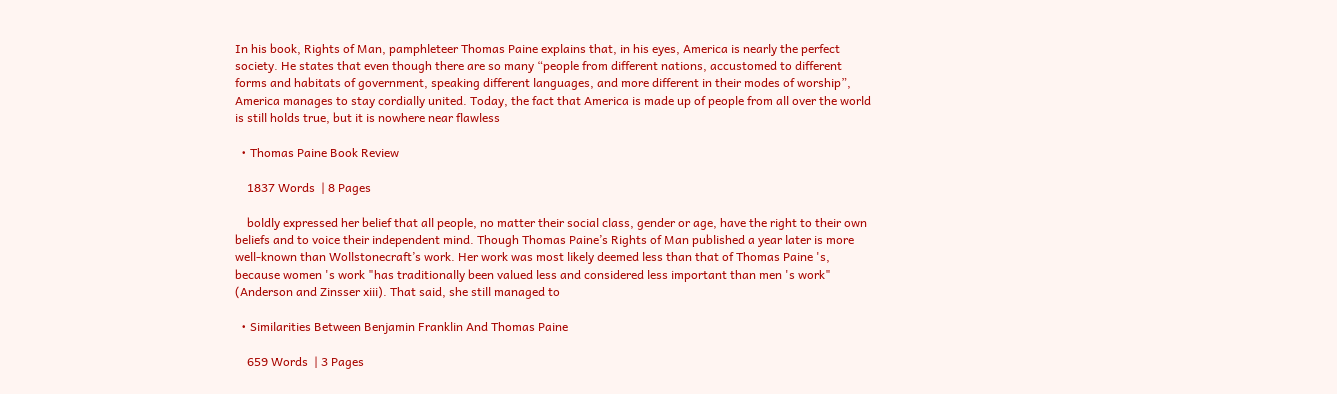In his book, Rights of Man, pamphleteer Thomas Paine explains that, in his eyes, America is nearly the perfect society. He states that even though there are so many “people from different nations, accustomed to different forms and habitats of government, speaking different languages, and more different in their modes of worship”, America manages to stay cordially united. Today, the fact that America is made up of people from all over the world is still holds true, but it is nowhere near flawless

  • Thomas Paine Book Review

    1837 Words  | 8 Pages

    boldly expressed her belief that all people, no matter their social class, gender or age, have the right to their own beliefs and to voice their independent mind. Though Thomas Paine’s Rights of Man published a year later is more well-known than Wollstonecraft’s work. Her work was most likely deemed less than that of Thomas Paine 's, because women 's work "has traditionally been valued less and considered less important than men 's work" (Anderson and Zinsser xiii). That said, she still managed to

  • Similarities Between Benjamin Franklin And Thomas Paine

    659 Words  | 3 Pages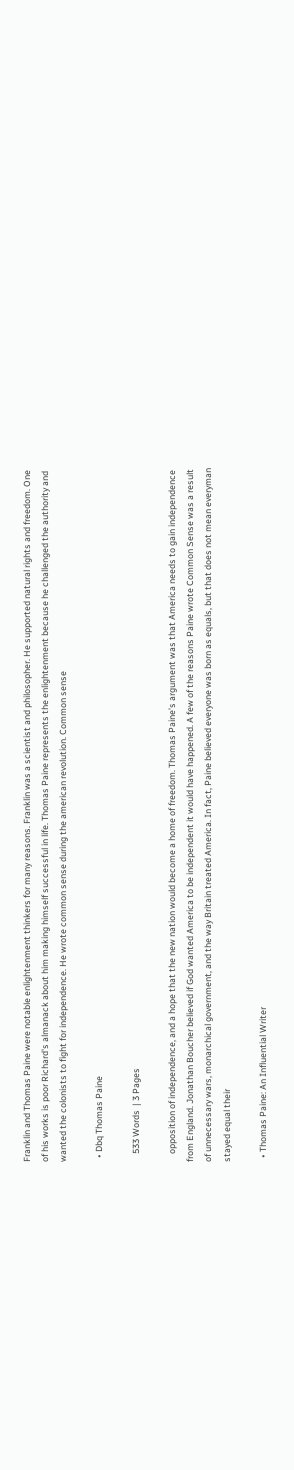Franklin and Thomas Paine were notable enlightenment thinkers for many reasons. Franklin was a scientist and philosopher. He supported natural rights and freedom. One of his works is poor Richard's almanack about him making himself successful in life. Thomas Paine represents the enlightenment because he challenged the authority and wanted the colonists to fight for independence. He wrote common sense during the american revolution. Common sense

  • Dbq Thomas Paine

    533 Words  | 3 Pages

    opposition of independence, and a hope that the new nation would become a home of freedom. Thomas Paine’s argument was that America needs to gain independence from England. Jonathan Boucher believed if God wanted America to be independent it would have happened. A few of the reasons Paine wrote Common Sense was a result of unnecessary wars, monarchical government, and the way Britain treated America. In fact, Paine believed everyone was born as equals, but that does not mean everyman stayed equal their

  • Thomas Paine: An Influential Writer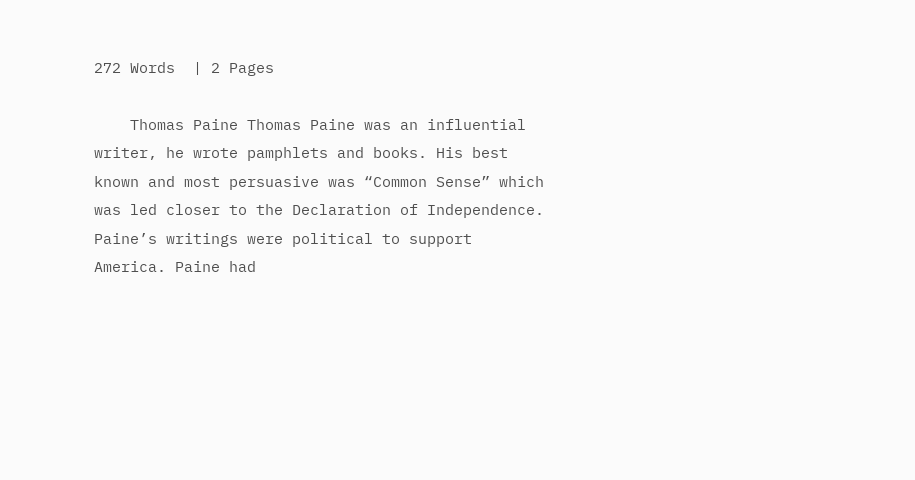272 Words  | 2 Pages

    Thomas Paine Thomas Paine was an influential writer, he wrote pamphlets and books. His best known and most persuasive was “Common Sense” which was led closer to the Declaration of Independence. Paine’s writings were political to support America. Paine had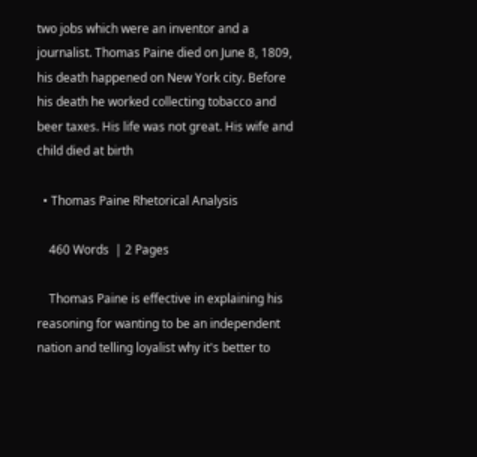two jobs which were an inventor and a journalist. Thomas Paine died on June 8, 1809, his death happened on New York city. Before his death he worked collecting tobacco and beer taxes. His life was not great. His wife and child died at birth

  • Thomas Paine Rhetorical Analysis

    460 Words  | 2 Pages

    Thomas Paine is effective in explaining his reasoning for wanting to be an independent nation and telling loyalist why it's better to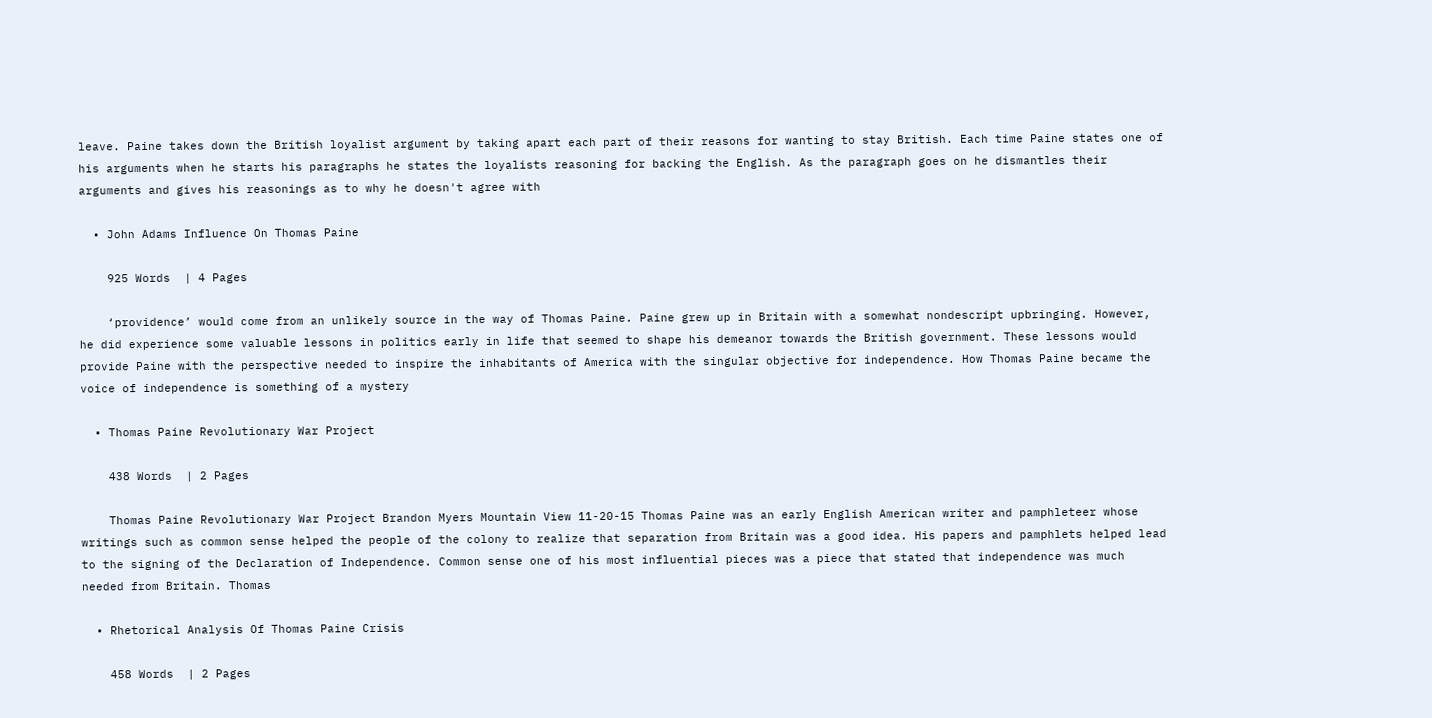leave. Paine takes down the British loyalist argument by taking apart each part of their reasons for wanting to stay British. Each time Paine states one of his arguments when he starts his paragraphs he states the loyalists reasoning for backing the English. As the paragraph goes on he dismantles their arguments and gives his reasonings as to why he doesn't agree with

  • John Adams Influence On Thomas Paine

    925 Words  | 4 Pages

    ‘providence’ would come from an unlikely source in the way of Thomas Paine. Paine grew up in Britain with a somewhat nondescript upbringing. However, he did experience some valuable lessons in politics early in life that seemed to shape his demeanor towards the British government. These lessons would provide Paine with the perspective needed to inspire the inhabitants of America with the singular objective for independence. How Thomas Paine became the voice of independence is something of a mystery

  • Thomas Paine Revolutionary War Project

    438 Words  | 2 Pages

    Thomas Paine Revolutionary War Project Brandon Myers Mountain View 11-20-15 Thomas Paine was an early English American writer and pamphleteer whose writings such as common sense helped the people of the colony to realize that separation from Britain was a good idea. His papers and pamphlets helped lead to the signing of the Declaration of Independence. Common sense one of his most influential pieces was a piece that stated that independence was much needed from Britain. Thomas

  • Rhetorical Analysis Of Thomas Paine Crisis

    458 Words  | 2 Pages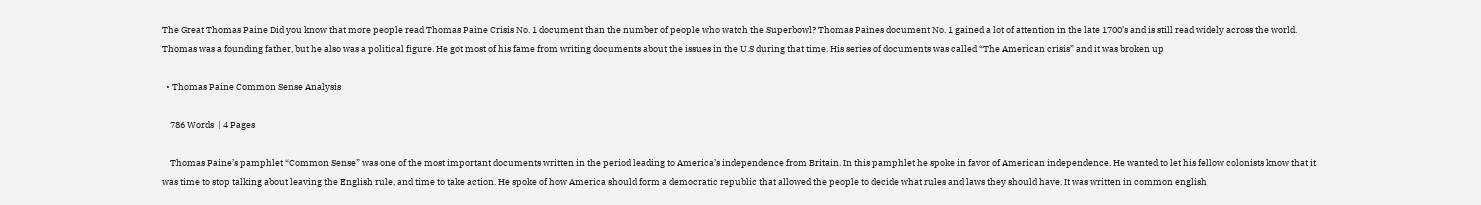The Great Thomas Paine Did you know that more people read Thomas Paine Crisis No. 1 document than the number of people who watch the Superbowl? Thomas Paines document No. 1 gained a lot of attention in the late 1700’s and is still read widely across the world. Thomas was a founding father, but he also was a political figure. He got most of his fame from writing documents about the issues in the U.S during that time. His series of documents was called “The American crisis” and it was broken up

  • Thomas Paine Common Sense Analysis

    786 Words  | 4 Pages

    Thomas Paine’s pamphlet “Common Sense” was one of the most important documents written in the period leading to America’s independence from Britain. In this pamphlet he spoke in favor of American independence. He wanted to let his fellow colonists know that it was time to stop talking about leaving the English rule, and time to take action. He spoke of how America should form a democratic republic that allowed the people to decide what rules and laws they should have. It was written in common english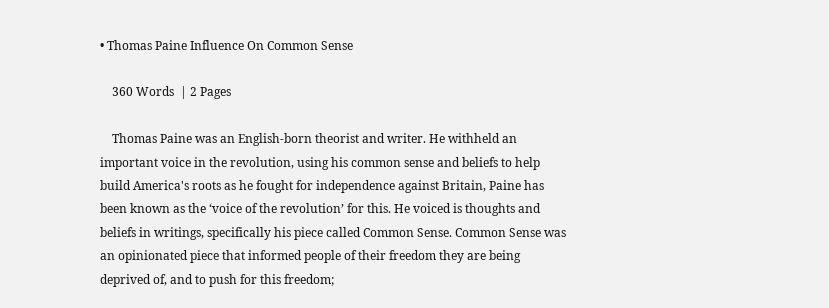• Thomas Paine Influence On Common Sense

    360 Words  | 2 Pages

    Thomas Paine was an English-born theorist and writer. He withheld an important voice in the revolution, using his common sense and beliefs to help build America's roots as he fought for independence against Britain, Paine has been known as the ‘voice of the revolution’ for this. He voiced is thoughts and beliefs in writings, specifically his piece called Common Sense. Common Sense was an opinionated piece that informed people of their freedom they are being deprived of, and to push for this freedom;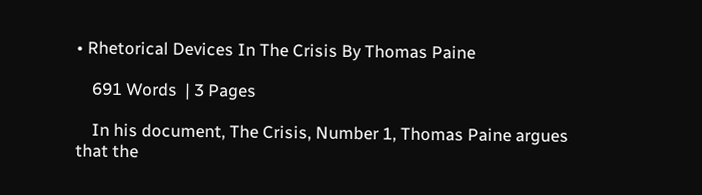• Rhetorical Devices In The Crisis By Thomas Paine

    691 Words  | 3 Pages

    In his document, The Crisis, Number 1, Thomas Paine argues that the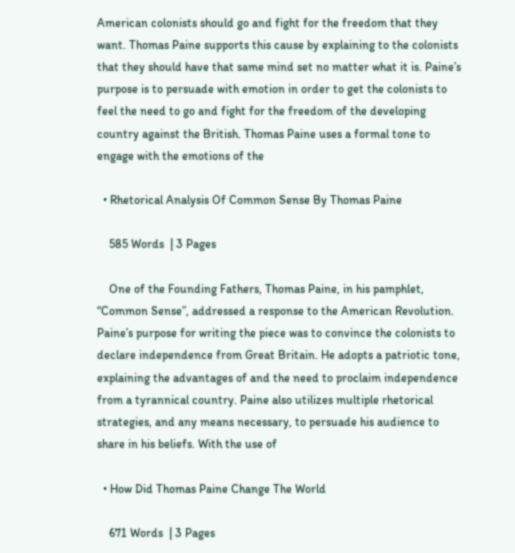American colonists should go and fight for the freedom that they want. Thomas Paine supports this cause by explaining to the colonists that they should have that same mind set no matter what it is. Paine’s purpose is to persuade with emotion in order to get the colonists to feel the need to go and fight for the freedom of the developing country against the British. Thomas Paine uses a formal tone to engage with the emotions of the

  • Rhetorical Analysis Of Common Sense By Thomas Paine

    585 Words  | 3 Pages

    One of the Founding Fathers, Thomas Paine, in his pamphlet, “Common Sense”, addressed a response to the American Revolution. Paine’s purpose for writing the piece was to convince the colonists to declare independence from Great Britain. He adopts a patriotic tone, explaining the advantages of and the need to proclaim independence from a tyrannical country. Paine also utilizes multiple rhetorical strategies, and any means necessary, to persuade his audience to share in his beliefs. With the use of

  • How Did Thomas Paine Change The World

    671 Words  | 3 Pages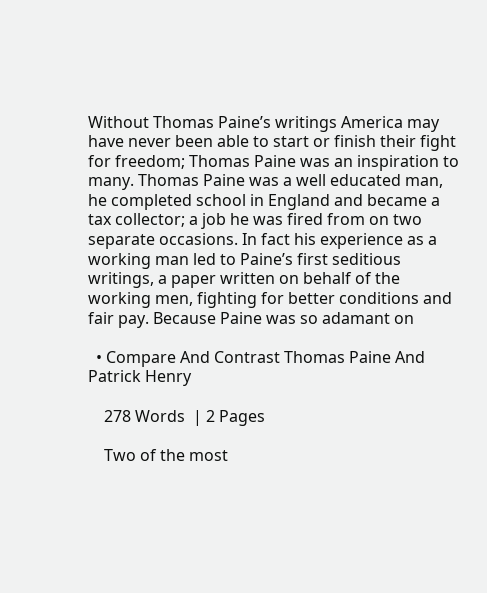Without Thomas Paine’s writings America may have never been able to start or finish their fight for freedom; Thomas Paine was an inspiration to many. Thomas Paine was a well educated man, he completed school in England and became a tax collector; a job he was fired from on two separate occasions. In fact his experience as a working man led to Paine’s first seditious writings, a paper written on behalf of the working men, fighting for better conditions and fair pay. Because Paine was so adamant on

  • Compare And Contrast Thomas Paine And Patrick Henry

    278 Words  | 2 Pages

    Two of the most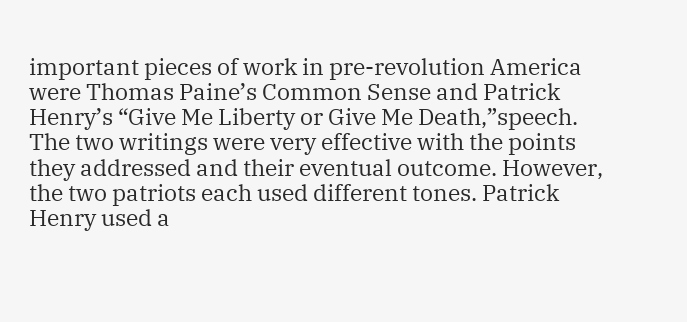important pieces of work in pre-revolution America were Thomas Paine’s Common Sense and Patrick Henry’s “Give Me Liberty or Give Me Death,”speech. The two writings were very effective with the points they addressed and their eventual outcome. However, the two patriots each used different tones. Patrick Henry used a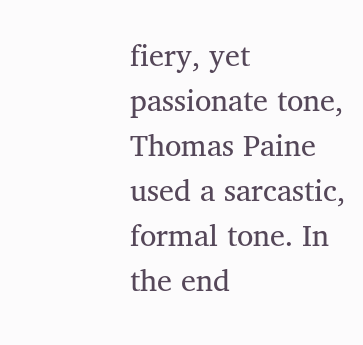fiery, yet passionate tone, Thomas Paine used a sarcastic, formal tone. In the end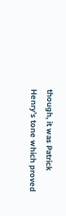though, it was Patrick Henry’s tone which proved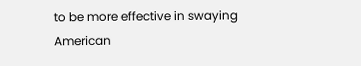to be more effective in swaying American